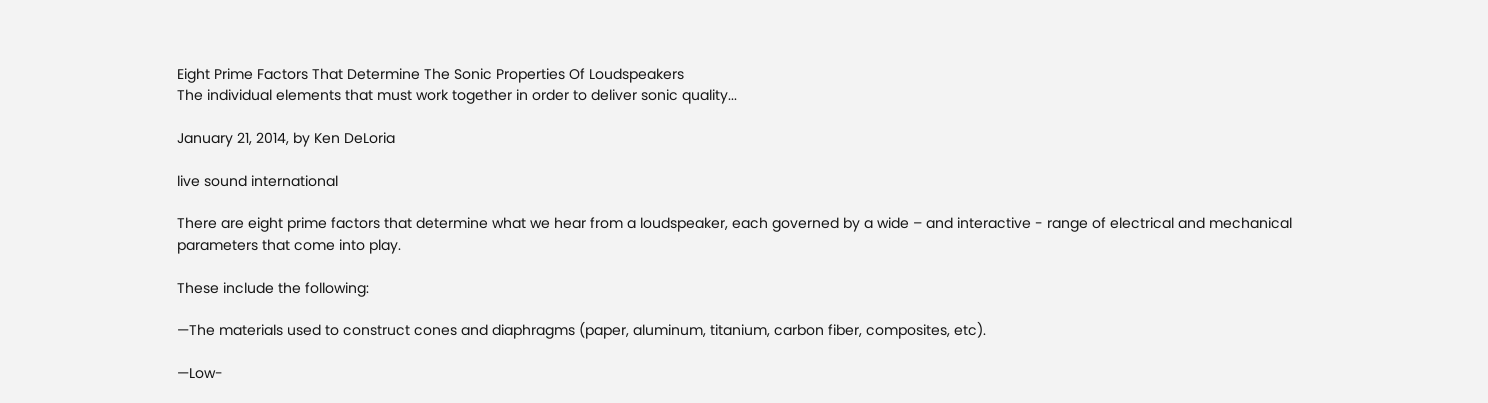Eight Prime Factors That Determine The Sonic Properties Of Loudspeakers
The individual elements that must work together in order to deliver sonic quality...

January 21, 2014, by Ken DeLoria

live sound international

There are eight prime factors that determine what we hear from a loudspeaker, each governed by a wide – and interactive - range of electrical and mechanical parameters that come into play.

These include the following:

—The materials used to construct cones and diaphragms (paper, aluminum, titanium, carbon fiber, composites, etc).

—Low-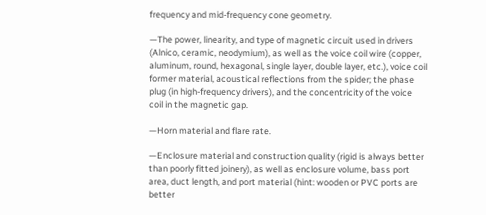frequency and mid-frequency cone geometry.

—The power, linearity, and type of magnetic circuit used in drivers (Alnico, ceramic, neodymium), as well as the voice coil wire (copper, aluminum, round, hexagonal, single layer, double layer, etc.), voice coil former material, acoustical reflections from the spider; the phase plug (in high-frequency drivers), and the concentricity of the voice coil in the magnetic gap.

—Horn material and flare rate.

—Enclosure material and construction quality (rigid is always better than poorly fitted joinery), as well as enclosure volume, bass port area, duct length, and port material (hint: wooden or PVC ports are better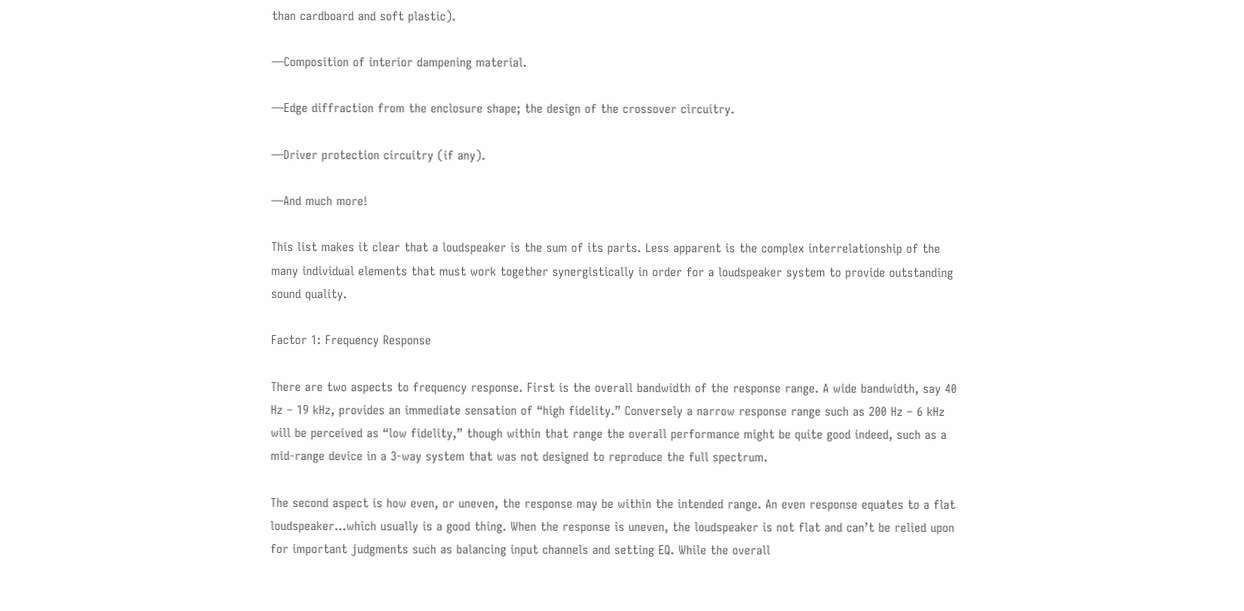than cardboard and soft plastic).

—Composition of interior dampening material.

—Edge diffraction from the enclosure shape; the design of the crossover circuitry.

—Driver protection circuitry (if any).

—And much more!

This list makes it clear that a loudspeaker is the sum of its parts. Less apparent is the complex interrelationship of the many individual elements that must work together synergistically in order for a loudspeaker system to provide outstanding sound quality.

Factor 1: Frequency Response

There are two aspects to frequency response. First is the overall bandwidth of the response range. A wide bandwidth, say 40 Hz – 19 kHz, provides an immediate sensation of “high fidelity.” Conversely a narrow response range such as 200 Hz – 6 kHz will be perceived as “low fidelity,” though within that range the overall performance might be quite good indeed, such as a mid-range device in a 3-way system that was not designed to reproduce the full spectrum.

The second aspect is how even, or uneven, the response may be within the intended range. An even response equates to a flat loudspeaker…which usually is a good thing. When the response is uneven, the loudspeaker is not flat and can’t be relied upon for important judgments such as balancing input channels and setting EQ. While the overall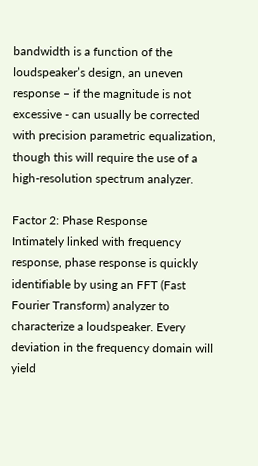bandwidth is a function of the loudspeaker’s design, an uneven response – if the magnitude is not excessive - can usually be corrected with precision parametric equalization, though this will require the use of a high-resolution spectrum analyzer.

Factor 2: Phase Response
Intimately linked with frequency response, phase response is quickly identifiable by using an FFT (Fast Fourier Transform) analyzer to characterize a loudspeaker. Every deviation in the frequency domain will yield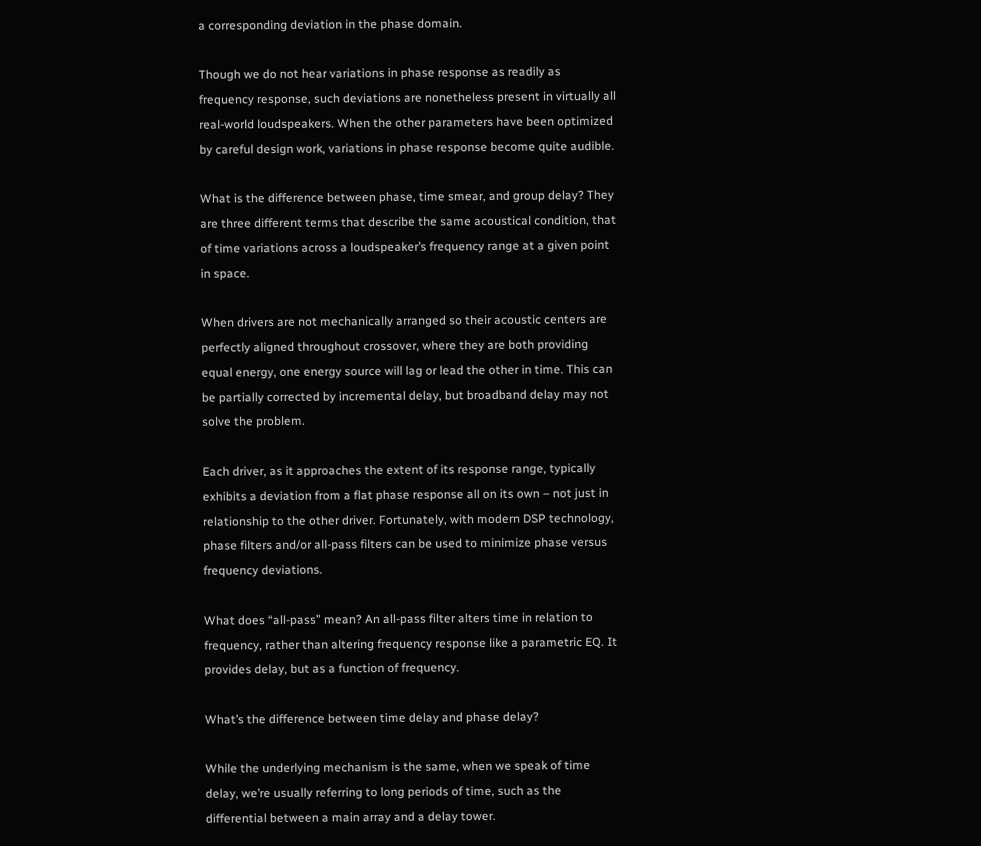a corresponding deviation in the phase domain.

Though we do not hear variations in phase response as readily as frequency response, such deviations are nonetheless present in virtually all real-world loudspeakers. When the other parameters have been optimized by careful design work, variations in phase response become quite audible.

What is the difference between phase, time smear, and group delay? They are three different terms that describe the same acoustical condition, that of time variations across a loudspeaker’s frequency range at a given point in space.

When drivers are not mechanically arranged so their acoustic centers are perfectly aligned throughout crossover, where they are both providing equal energy, one energy source will lag or lead the other in time. This can be partially corrected by incremental delay, but broadband delay may not solve the problem.

Each driver, as it approaches the extent of its response range, typically exhibits a deviation from a flat phase response all on its own – not just in relationship to the other driver. Fortunately, with modern DSP technology, phase filters and/or all-pass filters can be used to minimize phase versus frequency deviations.

What does “all-pass” mean? An all-pass filter alters time in relation to frequency, rather than altering frequency response like a parametric EQ. It provides delay, but as a function of frequency.

What’s the difference between time delay and phase delay?

While the underlying mechanism is the same, when we speak of time delay, we’re usually referring to long periods of time, such as the differential between a main array and a delay tower.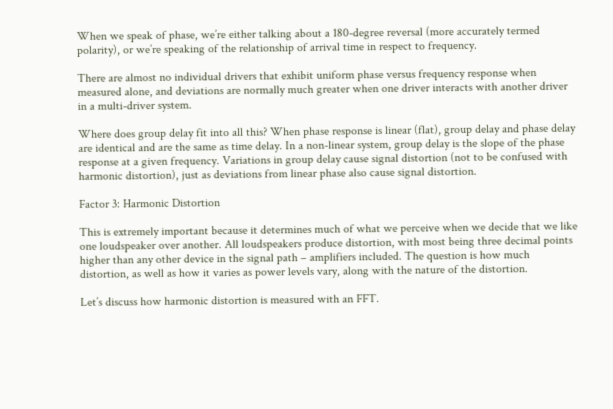When we speak of phase, we’re either talking about a 180-degree reversal (more accurately termed polarity), or we’re speaking of the relationship of arrival time in respect to frequency.

There are almost no individual drivers that exhibit uniform phase versus frequency response when measured alone, and deviations are normally much greater when one driver interacts with another driver in a multi-driver system.

Where does group delay fit into all this? When phase response is linear (flat), group delay and phase delay are identical and are the same as time delay. In a non-linear system, group delay is the slope of the phase response at a given frequency. Variations in group delay cause signal distortion (not to be confused with harmonic distortion), just as deviations from linear phase also cause signal distortion.

Factor 3: Harmonic Distortion

This is extremely important because it determines much of what we perceive when we decide that we like one loudspeaker over another. All loudspeakers produce distortion, with most being three decimal points higher than any other device in the signal path – amplifiers included. The question is how much distortion, as well as how it varies as power levels vary, along with the nature of the distortion.

Let’s discuss how harmonic distortion is measured with an FFT.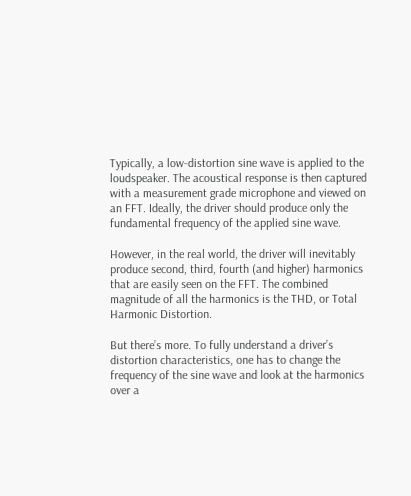Typically, a low-distortion sine wave is applied to the loudspeaker. The acoustical response is then captured with a measurement grade microphone and viewed on an FFT. Ideally, the driver should produce only the fundamental frequency of the applied sine wave.

However, in the real world, the driver will inevitably produce second, third, fourth (and higher) harmonics that are easily seen on the FFT. The combined magnitude of all the harmonics is the THD, or Total Harmonic Distortion.

But there’s more. To fully understand a driver’s distortion characteristics, one has to change the frequency of the sine wave and look at the harmonics over a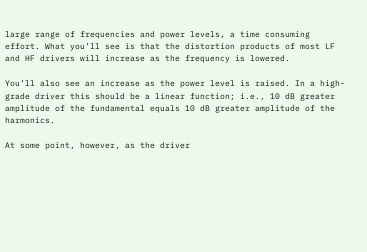large range of frequencies and power levels, a time consuming effort. What you’ll see is that the distortion products of most LF and HF drivers will increase as the frequency is lowered.

You’ll also see an increase as the power level is raised. In a high-grade driver this should be a linear function; i.e., 10 dB greater amplitude of the fundamental equals 10 dB greater amplitude of the harmonics.

At some point, however, as the driver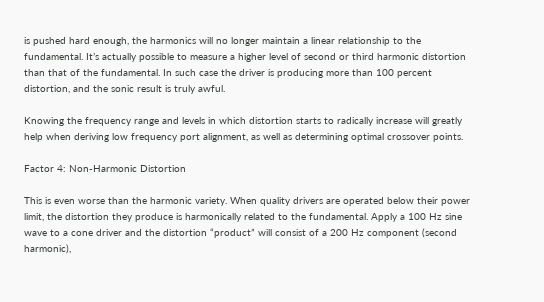is pushed hard enough, the harmonics will no longer maintain a linear relationship to the fundamental. It’s actually possible to measure a higher level of second or third harmonic distortion than that of the fundamental. In such case the driver is producing more than 100 percent distortion, and the sonic result is truly awful.

Knowing the frequency range and levels in which distortion starts to radically increase will greatly help when deriving low frequency port alignment, as well as determining optimal crossover points.

Factor 4: Non-Harmonic Distortion

This is even worse than the harmonic variety. When quality drivers are operated below their power limit, the distortion they produce is harmonically related to the fundamental. Apply a 100 Hz sine wave to a cone driver and the distortion “product” will consist of a 200 Hz component (second harmonic),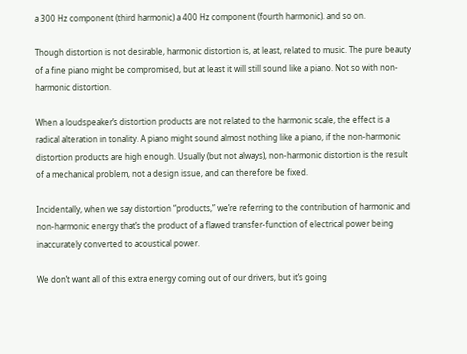a 300 Hz component (third harmonic) a 400 Hz component (fourth harmonic). and so on.

Though distortion is not desirable, harmonic distortion is, at least, related to music. The pure beauty of a fine piano might be compromised, but at least it will still sound like a piano. Not so with non-harmonic distortion.

When a loudspeaker’s distortion products are not related to the harmonic scale, the effect is a radical alteration in tonality. A piano might sound almost nothing like a piano, if the non-harmonic distortion products are high enough. Usually (but not always), non-harmonic distortion is the result of a mechanical problem, not a design issue, and can therefore be fixed.

Incidentally, when we say distortion “products,” we’re referring to the contribution of harmonic and non-harmonic energy that’s the product of a flawed transfer-function of electrical power being inaccurately converted to acoustical power.

We don’t want all of this extra energy coming out of our drivers, but it’s going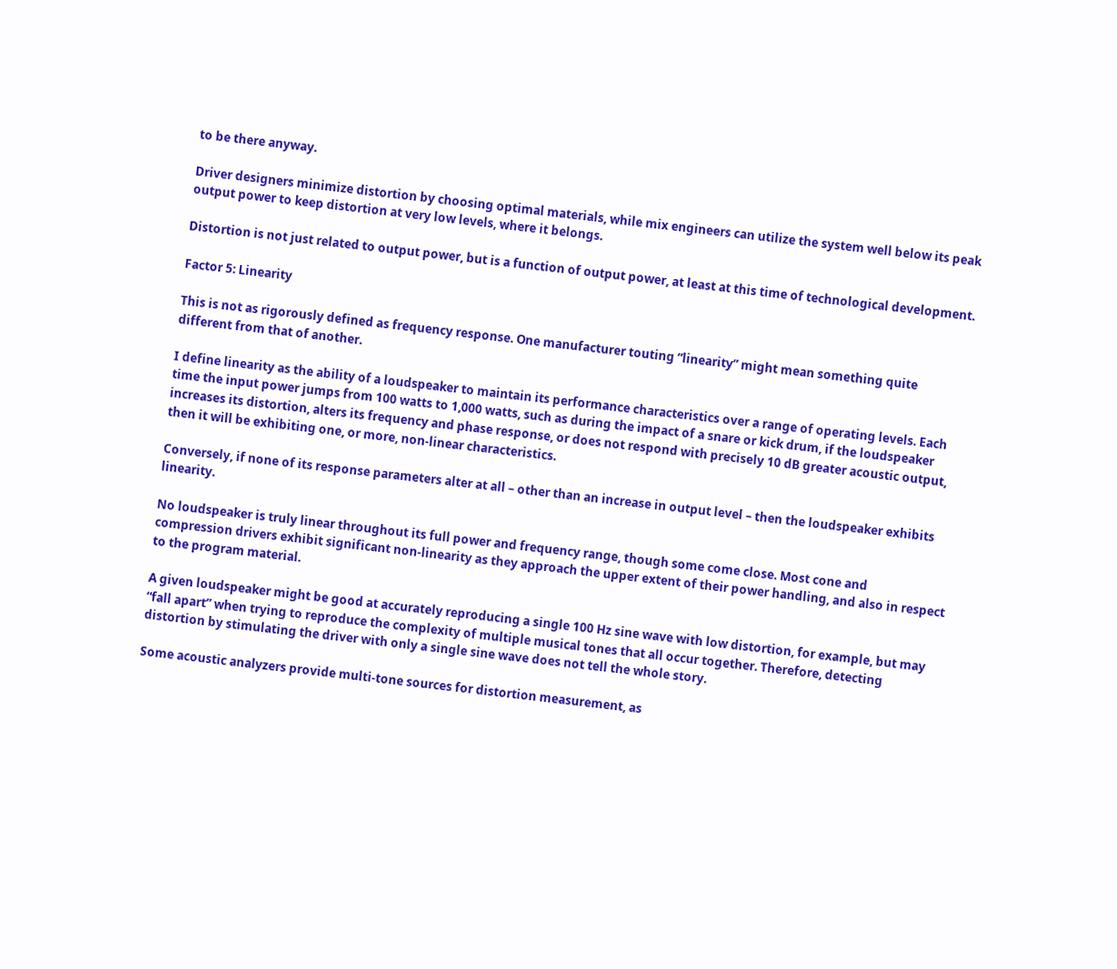to be there anyway.

Driver designers minimize distortion by choosing optimal materials, while mix engineers can utilize the system well below its peak output power to keep distortion at very low levels, where it belongs.

Distortion is not just related to output power, but is a function of output power, at least at this time of technological development.

Factor 5: Linearity

This is not as rigorously defined as frequency response. One manufacturer touting “linearity” might mean something quite different from that of another.

I define linearity as the ability of a loudspeaker to maintain its performance characteristics over a range of operating levels. Each time the input power jumps from 100 watts to 1,000 watts, such as during the impact of a snare or kick drum, if the loudspeaker increases its distortion, alters its frequency and phase response, or does not respond with precisely 10 dB greater acoustic output, then it will be exhibiting one, or more, non-linear characteristics.

Conversely, if none of its response parameters alter at all – other than an increase in output level – then the loudspeaker exhibits linearity.

No loudspeaker is truly linear throughout its full power and frequency range, though some come close. Most cone and compression drivers exhibit significant non-linearity as they approach the upper extent of their power handling, and also in respect to the program material.

A given loudspeaker might be good at accurately reproducing a single 100 Hz sine wave with low distortion, for example, but may “fall apart” when trying to reproduce the complexity of multiple musical tones that all occur together. Therefore, detecting distortion by stimulating the driver with only a single sine wave does not tell the whole story.

Some acoustic analyzers provide multi-tone sources for distortion measurement, as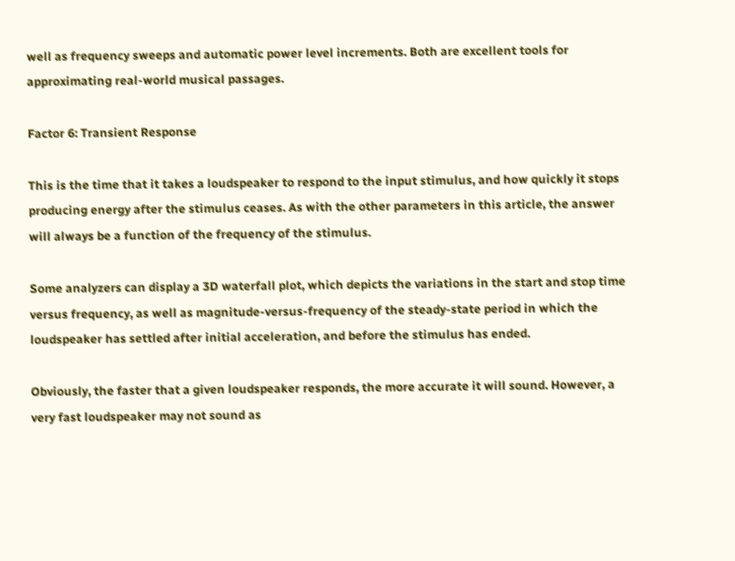well as frequency sweeps and automatic power level increments. Both are excellent tools for approximating real-world musical passages.

Factor 6: Transient Response

This is the time that it takes a loudspeaker to respond to the input stimulus, and how quickly it stops producing energy after the stimulus ceases. As with the other parameters in this article, the answer will always be a function of the frequency of the stimulus.

Some analyzers can display a 3D waterfall plot, which depicts the variations in the start and stop time versus frequency, as well as magnitude-versus-frequency of the steady-state period in which the loudspeaker has settled after initial acceleration, and before the stimulus has ended.

Obviously, the faster that a given loudspeaker responds, the more accurate it will sound. However, a very fast loudspeaker may not sound as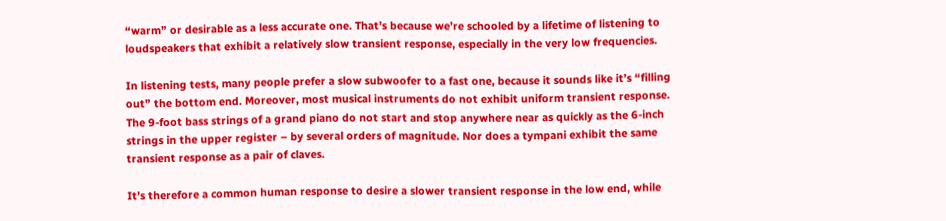“warm” or desirable as a less accurate one. That’s because we’re schooled by a lifetime of listening to loudspeakers that exhibit a relatively slow transient response, especially in the very low frequencies.

In listening tests, many people prefer a slow subwoofer to a fast one, because it sounds like it’s “filling out” the bottom end. Moreover, most musical instruments do not exhibit uniform transient response. The 9-foot bass strings of a grand piano do not start and stop anywhere near as quickly as the 6-inch strings in the upper register – by several orders of magnitude. Nor does a tympani exhibit the same transient response as a pair of claves.

It’s therefore a common human response to desire a slower transient response in the low end, while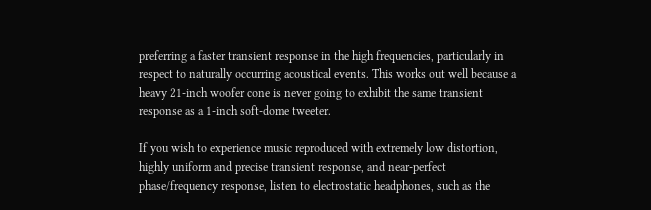preferring a faster transient response in the high frequencies, particularly in respect to naturally occurring acoustical events. This works out well because a heavy 21-inch woofer cone is never going to exhibit the same transient response as a 1-inch soft-dome tweeter.

If you wish to experience music reproduced with extremely low distortion, highly uniform and precise transient response, and near-perfect phase/frequency response, listen to electrostatic headphones, such as the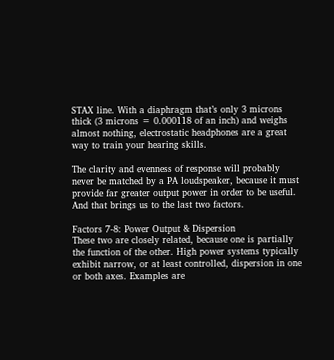STAX line. With a diaphragm that’s only 3 microns thick (3 microns = 0.000118 of an inch) and weighs almost nothing, electrostatic headphones are a great way to train your hearing skills.

The clarity and evenness of response will probably never be matched by a PA loudspeaker, because it must provide far greater output power in order to be useful. And that brings us to the last two factors.

Factors 7-8: Power Output & Dispersion
These two are closely related, because one is partially the function of the other. High power systems typically exhibit narrow, or at least controlled, dispersion in one or both axes. Examples are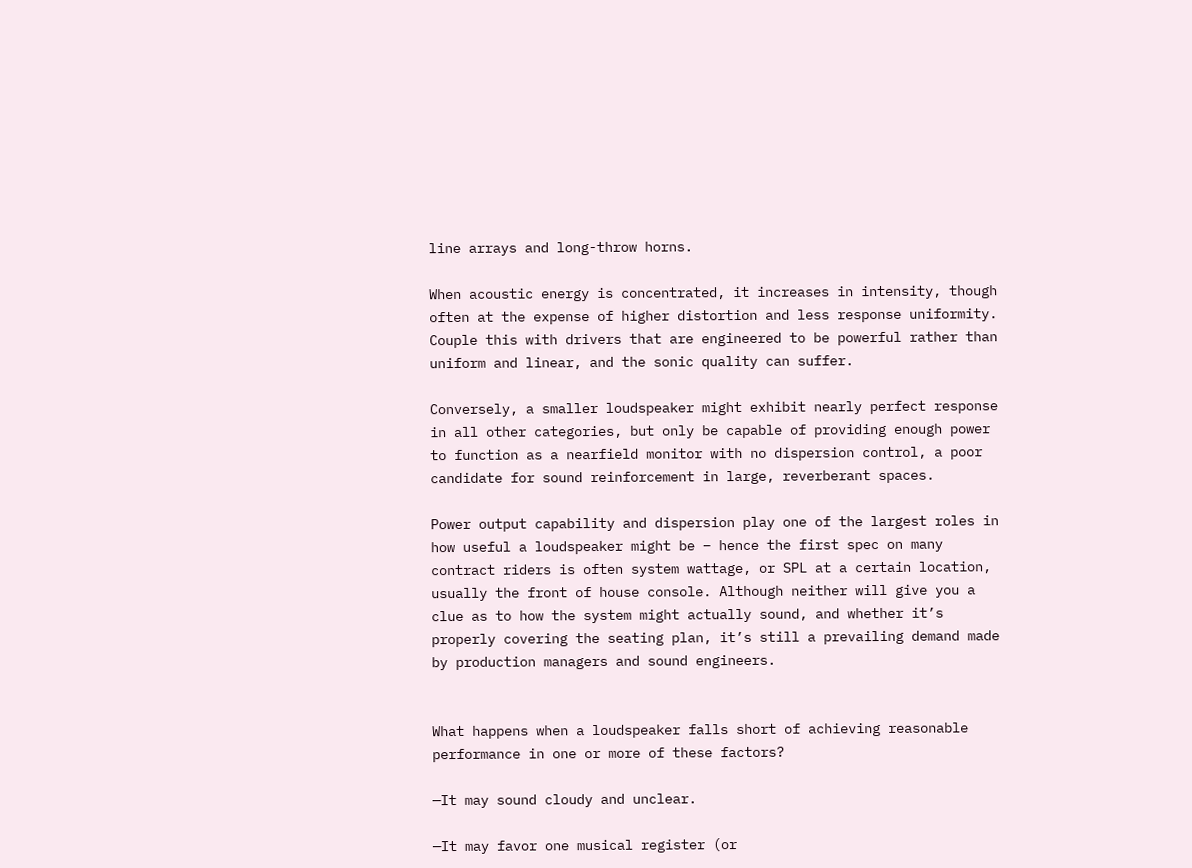line arrays and long-throw horns.

When acoustic energy is concentrated, it increases in intensity, though often at the expense of higher distortion and less response uniformity. Couple this with drivers that are engineered to be powerful rather than uniform and linear, and the sonic quality can suffer.

Conversely, a smaller loudspeaker might exhibit nearly perfect response in all other categories, but only be capable of providing enough power to function as a nearfield monitor with no dispersion control, a poor candidate for sound reinforcement in large, reverberant spaces.

Power output capability and dispersion play one of the largest roles in how useful a loudspeaker might be – hence the first spec on many contract riders is often system wattage, or SPL at a certain location, usually the front of house console. Although neither will give you a clue as to how the system might actually sound, and whether it’s properly covering the seating plan, it’s still a prevailing demand made by production managers and sound engineers.


What happens when a loudspeaker falls short of achieving reasonable performance in one or more of these factors?

—It may sound cloudy and unclear.

—It may favor one musical register (or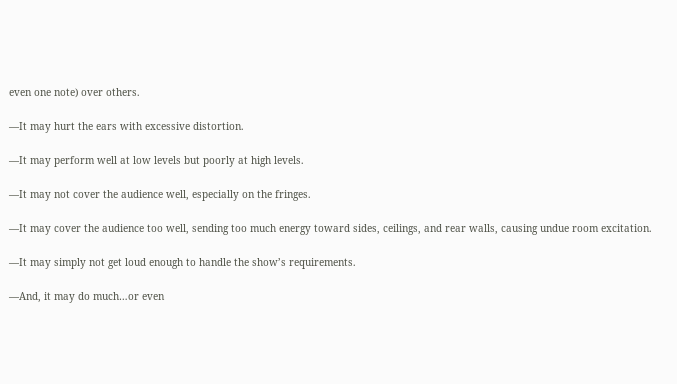even one note) over others.

—It may hurt the ears with excessive distortion.

—It may perform well at low levels but poorly at high levels.

—It may not cover the audience well, especially on the fringes.

—It may cover the audience too well, sending too much energy toward sides, ceilings, and rear walls, causing undue room excitation.

—It may simply not get loud enough to handle the show’s requirements.

—And, it may do much…or even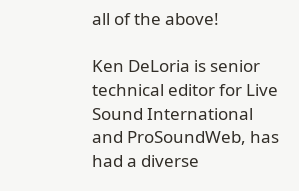all of the above!

Ken DeLoria is senior technical editor for Live Sound International and ProSoundWeb, has had a diverse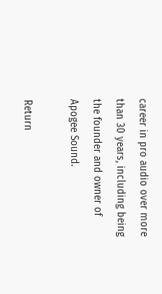career in pro audio over more than 30 years, including being the founder and owner of Apogee Sound.

Return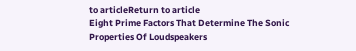to articleReturn to article
Eight Prime Factors That Determine The Sonic Properties Of Loudspeakers